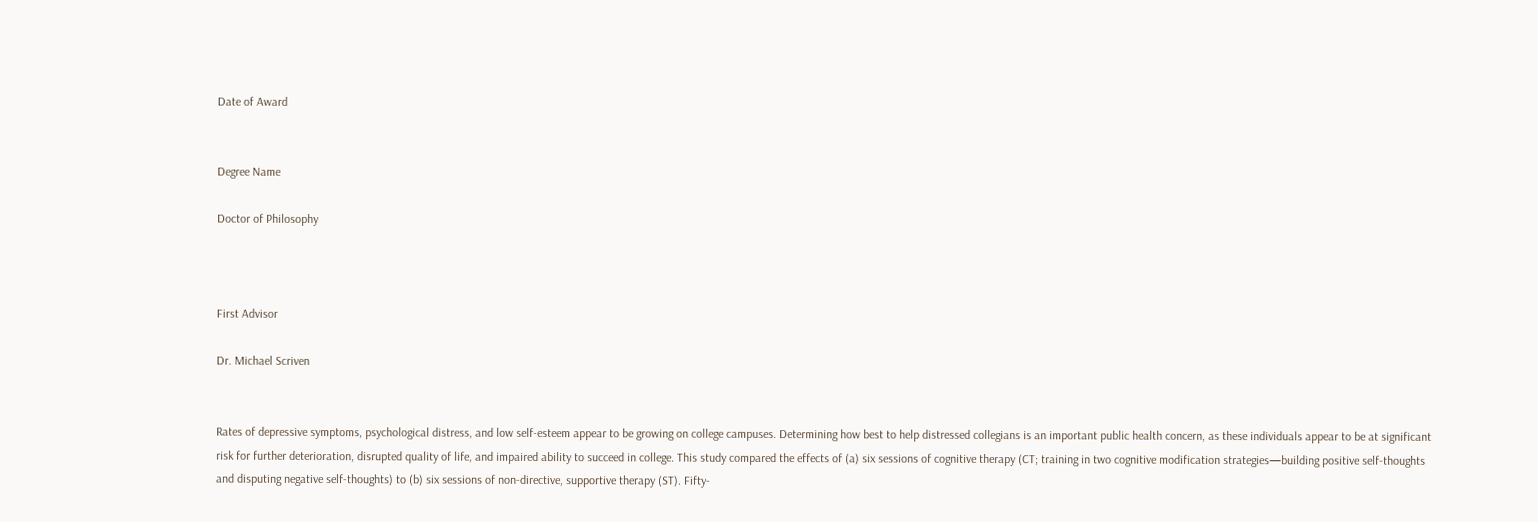Date of Award


Degree Name

Doctor of Philosophy



First Advisor

Dr. Michael Scriven


Rates of depressive symptoms, psychological distress, and low self-esteem appear to be growing on college campuses. Determining how best to help distressed collegians is an important public health concern, as these individuals appear to be at significant risk for further deterioration, disrupted quality of life, and impaired ability to succeed in college. This study compared the effects of (a) six sessions of cognitive therapy (CT; training in two cognitive modification strategies—building positive self-thoughts and disputing negative self-thoughts) to (b) six sessions of non-directive, supportive therapy (ST). Fifty-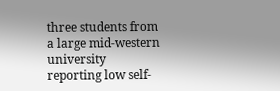three students from a large mid-western university reporting low self-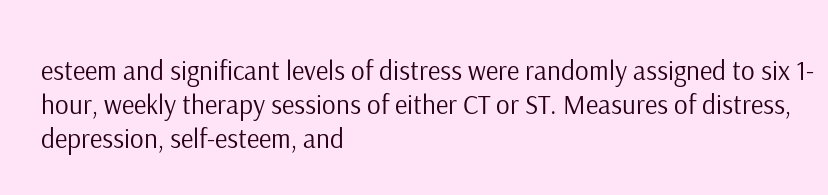esteem and significant levels of distress were randomly assigned to six 1-hour, weekly therapy sessions of either CT or ST. Measures of distress, depression, self-esteem, and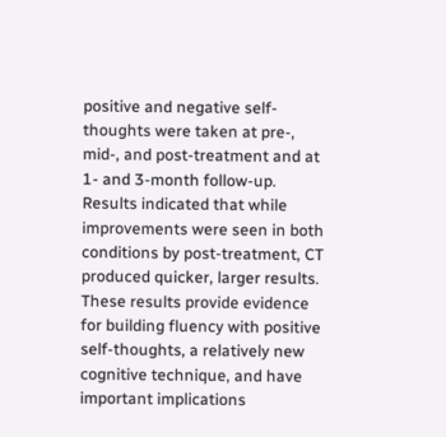positive and negative self-thoughts were taken at pre-, mid-, and post-treatment and at 1- and 3-month follow-up. Results indicated that while improvements were seen in both conditions by post-treatment, CT produced quicker, larger results. These results provide evidence for building fluency with positive self-thoughts, a relatively new cognitive technique, and have important implications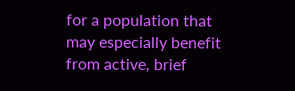for a population that may especially benefit from active, brief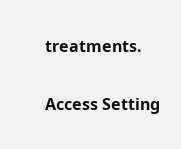treatments.

Access Setting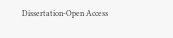Dissertation-Open Access